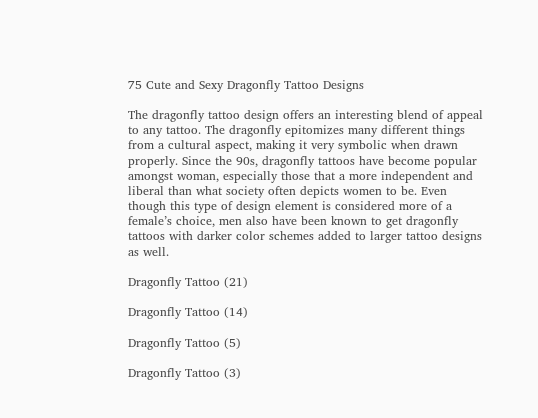75 Cute and Sexy Dragonfly Tattoo Designs

The dragonfly tattoo design offers an interesting blend of appeal to any tattoo. The dragonfly epitomizes many different things from a cultural aspect, making it very symbolic when drawn properly. Since the 90s, dragonfly tattoos have become popular amongst woman, especially those that a more independent and liberal than what society often depicts women to be. Even though this type of design element is considered more of a female’s choice, men also have been known to get dragonfly tattoos with darker color schemes added to larger tattoo designs as well.

Dragonfly Tattoo (21)

Dragonfly Tattoo (14)

Dragonfly Tattoo (5)

Dragonfly Tattoo (3)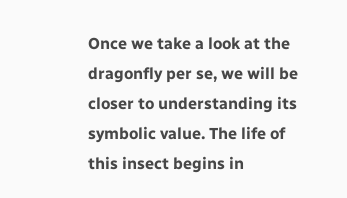Once we take a look at the dragonfly per se, we will be closer to understanding its symbolic value. The life of this insect begins in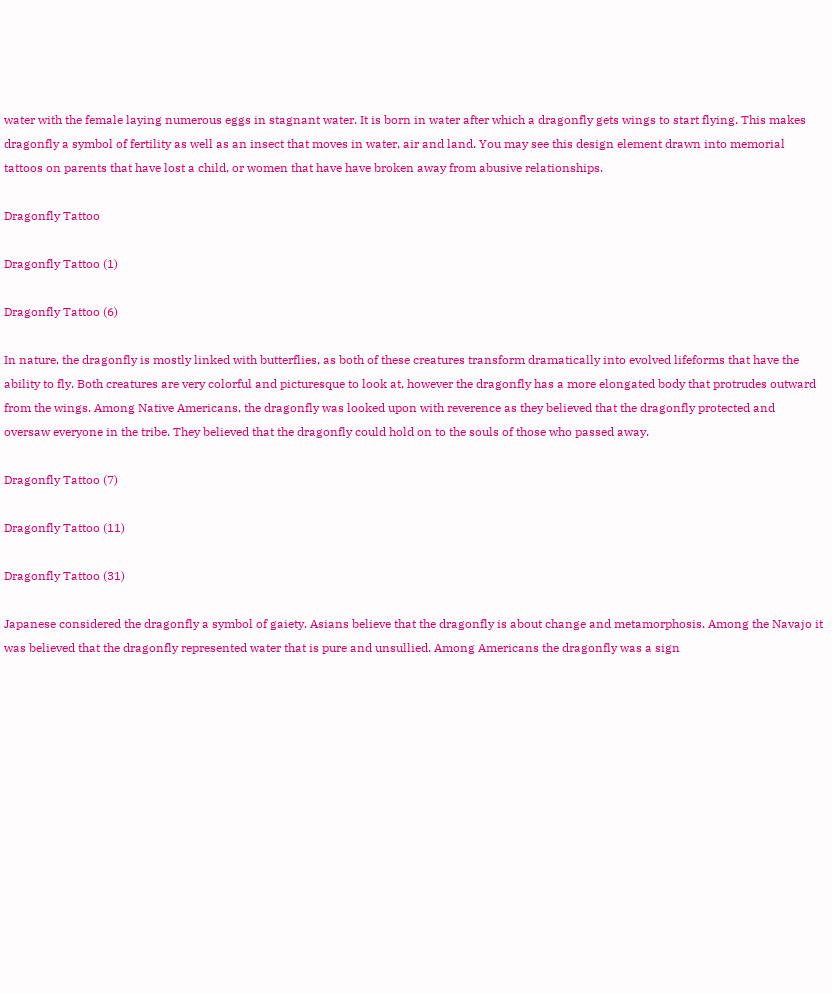water with the female laying numerous eggs in stagnant water. It is born in water after which a dragonfly gets wings to start flying. This makes dragonfly a symbol of fertility as well as an insect that moves in water, air and land. You may see this design element drawn into memorial tattoos on parents that have lost a child, or women that have have broken away from abusive relationships.

Dragonfly Tattoo

Dragonfly Tattoo (1)

Dragonfly Tattoo (6)

In nature, the dragonfly is mostly linked with butterflies, as both of these creatures transform dramatically into evolved lifeforms that have the ability to fly. Both creatures are very colorful and picturesque to look at, however the dragonfly has a more elongated body that protrudes outward from the wings. Among Native Americans, the dragonfly was looked upon with reverence as they believed that the dragonfly protected and oversaw everyone in the tribe. They believed that the dragonfly could hold on to the souls of those who passed away.

Dragonfly Tattoo (7)

Dragonfly Tattoo (11)

Dragonfly Tattoo (31)

Japanese considered the dragonfly a symbol of gaiety. Asians believe that the dragonfly is about change and metamorphosis. Among the Navajo it was believed that the dragonfly represented water that is pure and unsullied. Among Americans the dragonfly was a sign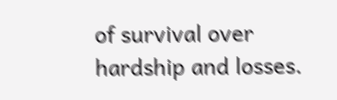of survival over hardship and losses.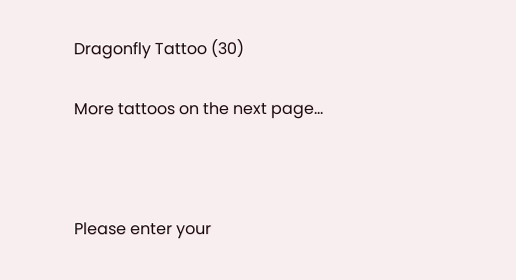Dragonfly Tattoo (30)

More tattoos on the next page…



Please enter your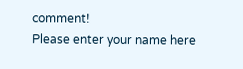comment!
Please enter your name here